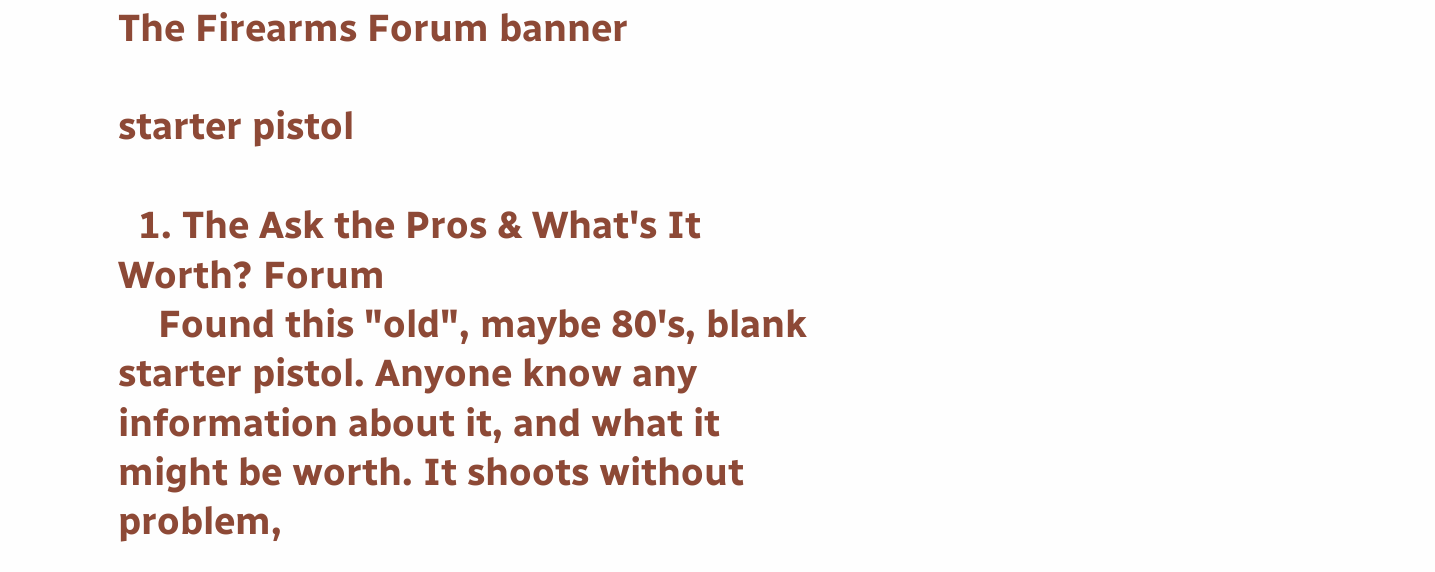The Firearms Forum banner

starter pistol

  1. The Ask the Pros & What's It Worth? Forum
    Found this "old", maybe 80's, blank starter pistol. Anyone know any information about it, and what it might be worth. It shoots without problem,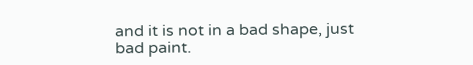and it is not in a bad shape, just bad paint.